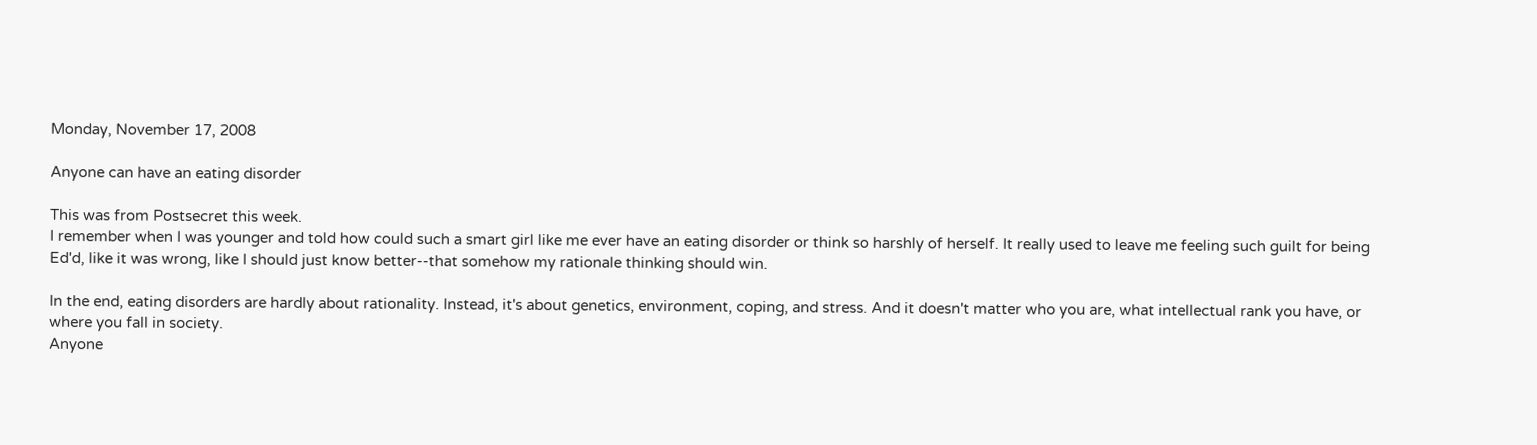Monday, November 17, 2008

Anyone can have an eating disorder

This was from Postsecret this week.
I remember when I was younger and told how could such a smart girl like me ever have an eating disorder or think so harshly of herself. It really used to leave me feeling such guilt for being Ed'd, like it was wrong, like I should just know better--that somehow my rationale thinking should win.

In the end, eating disorders are hardly about rationality. Instead, it's about genetics, environment, coping, and stress. And it doesn't matter who you are, what intellectual rank you have, or where you fall in society.
Anyone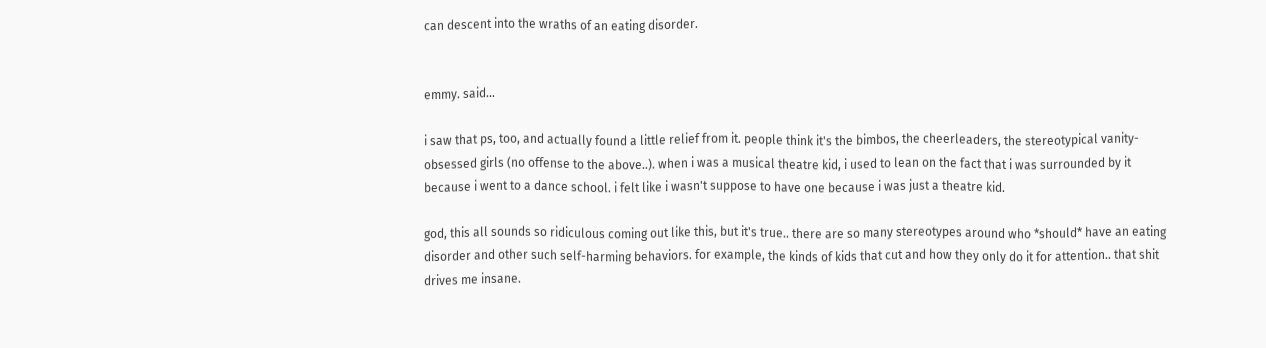can descent into the wraths of an eating disorder.


emmy. said...

i saw that ps, too, and actually found a little relief from it. people think it's the bimbos, the cheerleaders, the stereotypical vanity-obsessed girls (no offense to the above..). when i was a musical theatre kid, i used to lean on the fact that i was surrounded by it because i went to a dance school. i felt like i wasn't suppose to have one because i was just a theatre kid.

god, this all sounds so ridiculous coming out like this, but it's true.. there are so many stereotypes around who *should* have an eating disorder and other such self-harming behaviors. for example, the kinds of kids that cut and how they only do it for attention.. that shit drives me insane.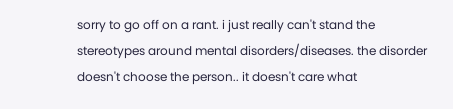sorry to go off on a rant. i just really can't stand the stereotypes around mental disorders/diseases. the disorder doesn't choose the person.. it doesn't care what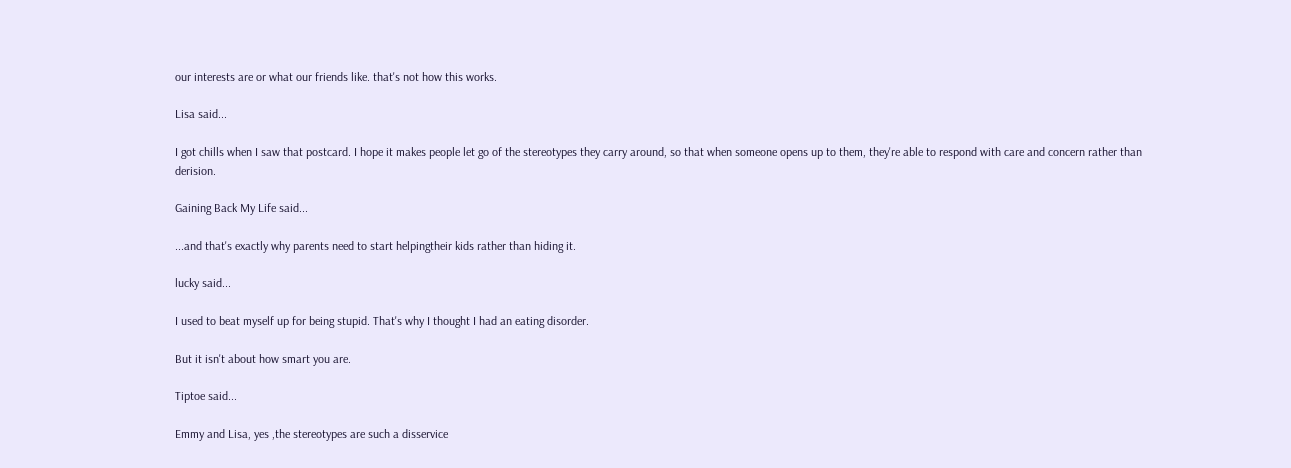our interests are or what our friends like. that's not how this works.

Lisa said...

I got chills when I saw that postcard. I hope it makes people let go of the stereotypes they carry around, so that when someone opens up to them, they're able to respond with care and concern rather than derision.

Gaining Back My Life said...

...and that's exactly why parents need to start helpingtheir kids rather than hiding it.

lucky said...

I used to beat myself up for being stupid. That's why I thought I had an eating disorder.

But it isn't about how smart you are.

Tiptoe said...

Emmy and Lisa, yes ,the stereotypes are such a disservice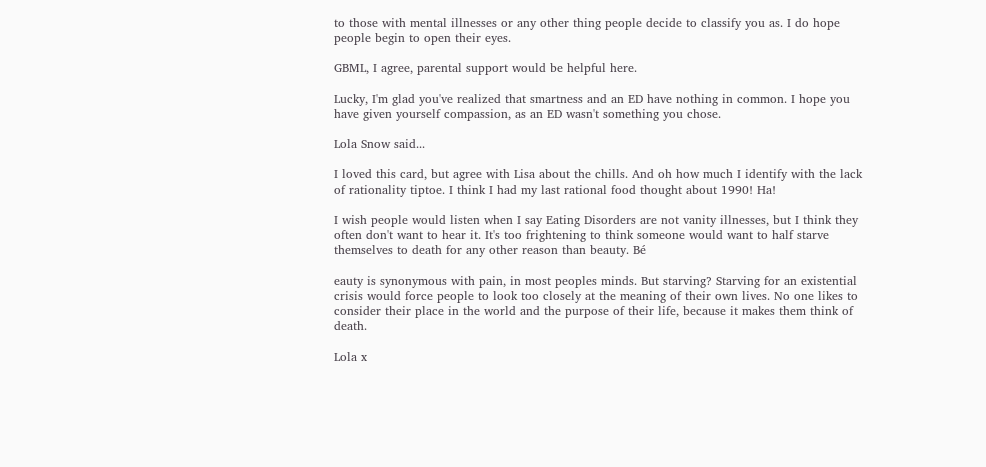to those with mental illnesses or any other thing people decide to classify you as. I do hope people begin to open their eyes.

GBML, I agree, parental support would be helpful here.

Lucky, I'm glad you've realized that smartness and an ED have nothing in common. I hope you have given yourself compassion, as an ED wasn't something you chose.

Lola Snow said...

I loved this card, but agree with Lisa about the chills. And oh how much I identify with the lack of rationality tiptoe. I think I had my last rational food thought about 1990! Ha!

I wish people would listen when I say Eating Disorders are not vanity illnesses, but I think they often don't want to hear it. It's too frightening to think someone would want to half starve themselves to death for any other reason than beauty. Bé

eauty is synonymous with pain, in most peoples minds. But starving? Starving for an existential crisis would force people to look too closely at the meaning of their own lives. No one likes to consider their place in the world and the purpose of their life, because it makes them think of death.

Lola x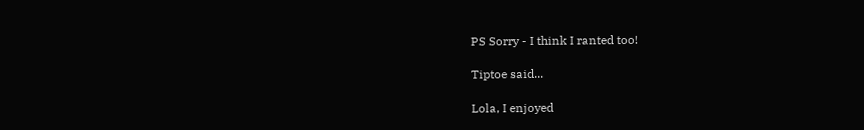PS Sorry - I think I ranted too!

Tiptoe said...

Lola, I enjoyed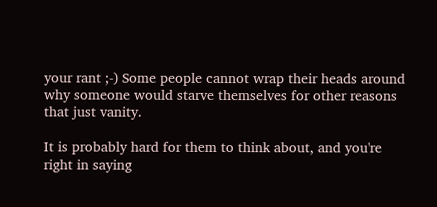your rant ;-) Some people cannot wrap their heads around why someone would starve themselves for other reasons that just vanity.

It is probably hard for them to think about, and you're right in saying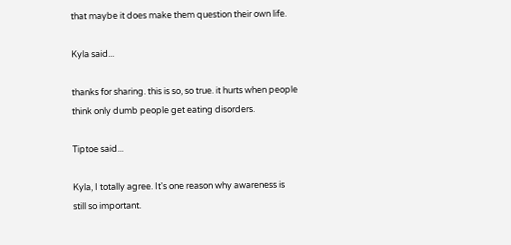that maybe it does make them question their own life.

Kyla said...

thanks for sharing. this is so, so true. it hurts when people think only dumb people get eating disorders.

Tiptoe said...

Kyla, I totally agree. It's one reason why awareness is still so important.